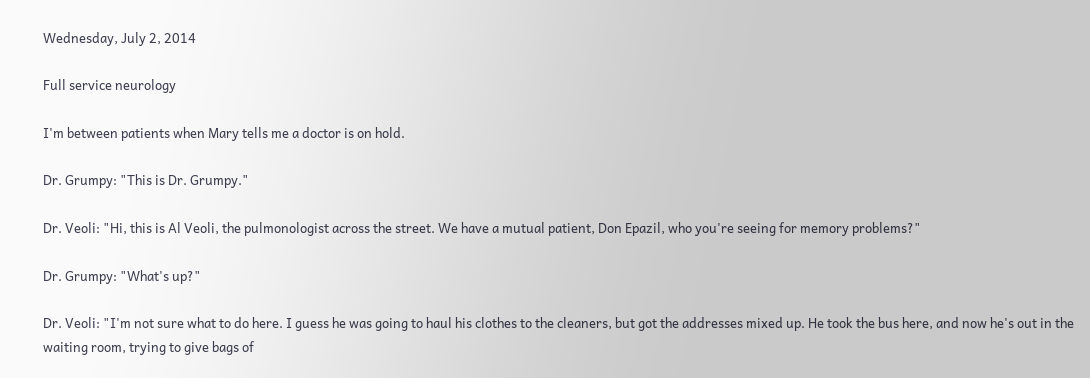Wednesday, July 2, 2014

Full service neurology

I'm between patients when Mary tells me a doctor is on hold.

Dr. Grumpy: "This is Dr. Grumpy."

Dr. Veoli: "Hi, this is Al Veoli, the pulmonologist across the street. We have a mutual patient, Don Epazil, who you're seeing for memory problems?"

Dr. Grumpy: "What's up?"

Dr. Veoli: "I'm not sure what to do here. I guess he was going to haul his clothes to the cleaners, but got the addresses mixed up. He took the bus here, and now he's out in the waiting room, trying to give bags of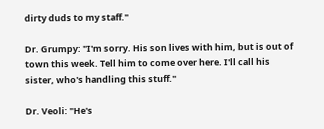dirty duds to my staff."

Dr. Grumpy: "I'm sorry. His son lives with him, but is out of town this week. Tell him to come over here. I'll call his sister, who's handling this stuff."

Dr. Veoli: "He's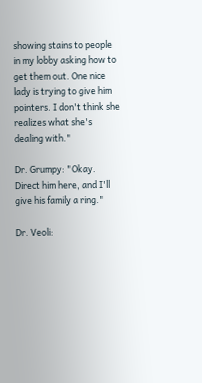showing stains to people in my lobby asking how to get them out. One nice lady is trying to give him pointers. I don't think she realizes what she's dealing with."

Dr. Grumpy: "Okay. Direct him here, and I'll give his family a ring."

Dr. Veoli: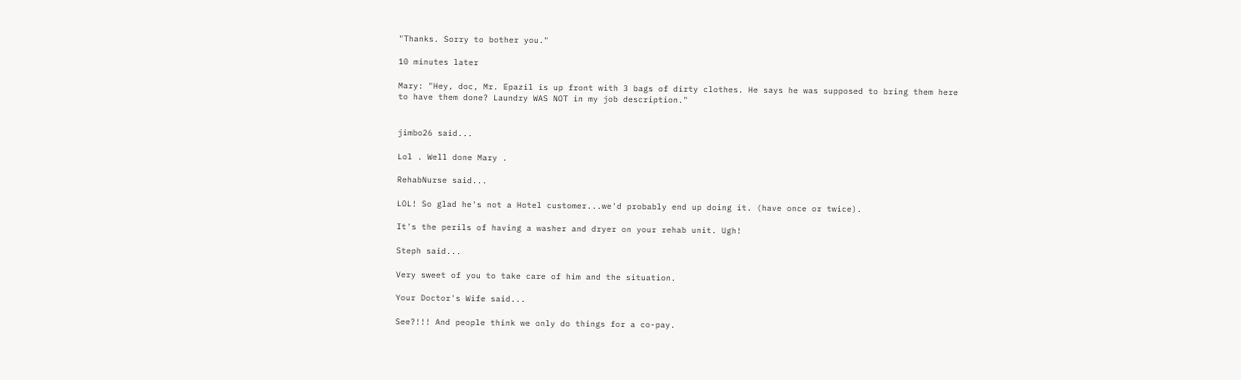"Thanks. Sorry to bother you."

10 minutes later

Mary: "Hey, doc, Mr. Epazil is up front with 3 bags of dirty clothes. He says he was supposed to bring them here to have them done? Laundry WAS NOT in my job description."


jimbo26 said...

Lol . Well done Mary .

RehabNurse said...

LOL! So glad he's not a Hotel customer...we'd probably end up doing it. (have once or twice).

It's the perils of having a washer and dryer on your rehab unit. Ugh!

Steph said...

Very sweet of you to take care of him and the situation.

Your Doctor's Wife said...

See?!!! And people think we only do things for a co-pay.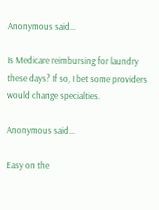Anonymous said...

Is Medicare reimbursing for laundry these days? If so, I bet some providers would change specialties.

Anonymous said...

Easy on the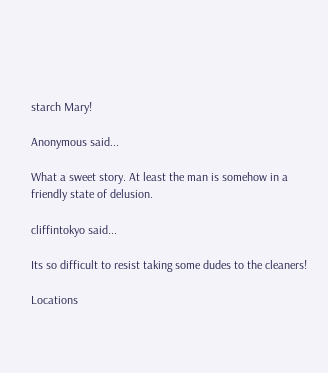starch Mary!

Anonymous said...

What a sweet story. At least the man is somehow in a friendly state of delusion.

cliffintokyo said...

Its so difficult to resist taking some dudes to the cleaners!

Locations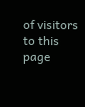of visitors to this page